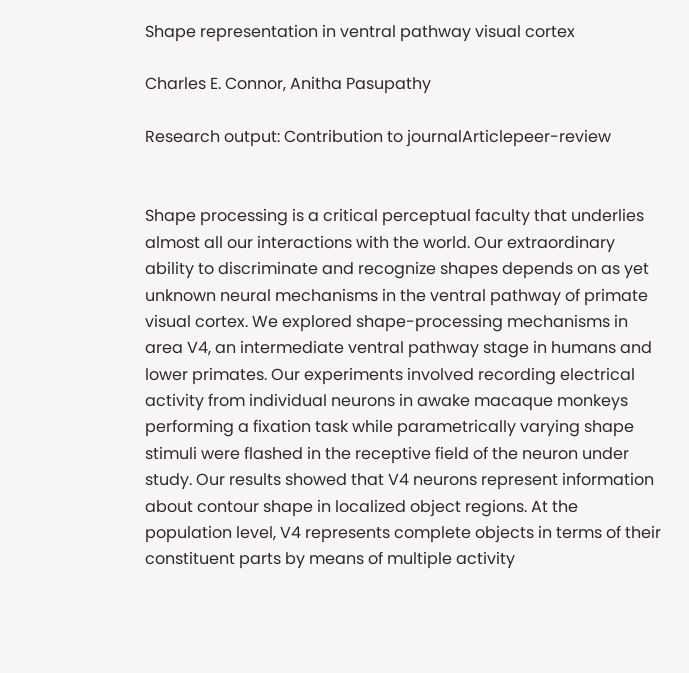Shape representation in ventral pathway visual cortex

Charles E. Connor, Anitha Pasupathy

Research output: Contribution to journalArticlepeer-review


Shape processing is a critical perceptual faculty that underlies almost all our interactions with the world. Our extraordinary ability to discriminate and recognize shapes depends on as yet unknown neural mechanisms in the ventral pathway of primate visual cortex. We explored shape-processing mechanisms in area V4, an intermediate ventral pathway stage in humans and lower primates. Our experiments involved recording electrical activity from individual neurons in awake macaque monkeys performing a fixation task while parametrically varying shape stimuli were flashed in the receptive field of the neuron under study. Our results showed that V4 neurons represent information about contour shape in localized object regions. At the population level, V4 represents complete objects in terms of their constituent parts by means of multiple activity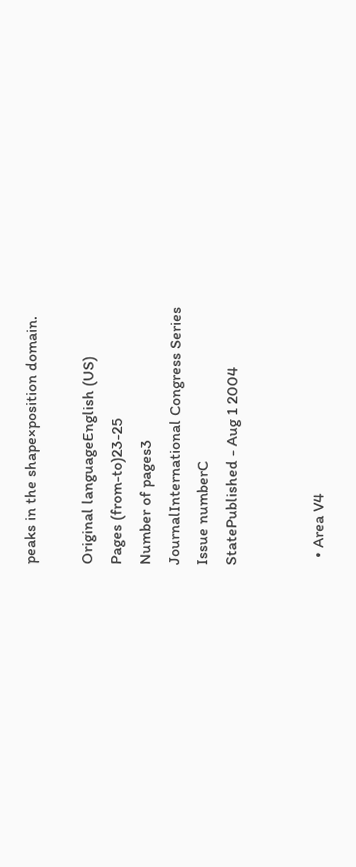peaks in the shape×position domain.

Original languageEnglish (US)
Pages (from-to)23-25
Number of pages3
JournalInternational Congress Series
Issue numberC
StatePublished - Aug 1 2004


  • Area V4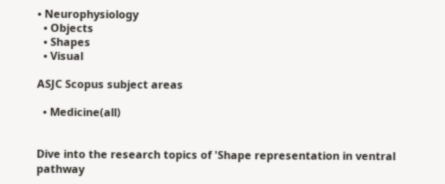• Neurophysiology
  • Objects
  • Shapes
  • Visual

ASJC Scopus subject areas

  • Medicine(all)


Dive into the research topics of 'Shape representation in ventral pathway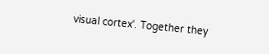visual cortex'. Together they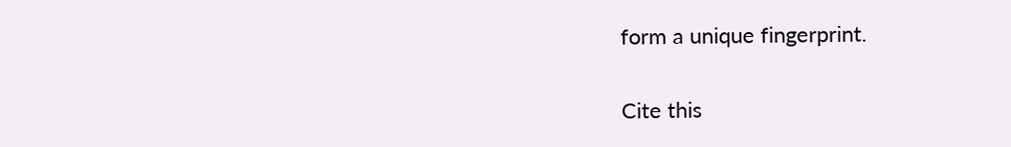form a unique fingerprint.

Cite this